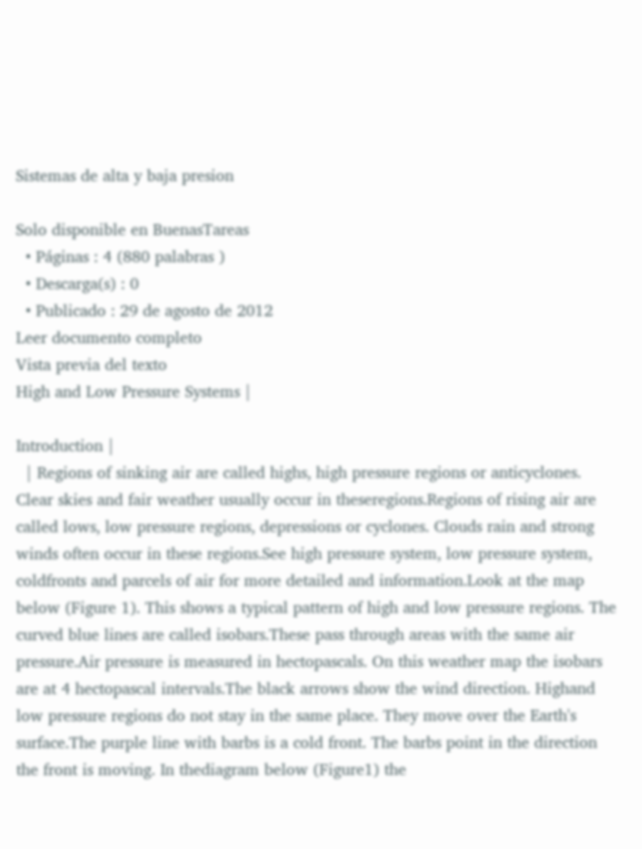Sistemas de alta y baja presion

Solo disponible en BuenasTareas
  • Páginas : 4 (880 palabras )
  • Descarga(s) : 0
  • Publicado : 29 de agosto de 2012
Leer documento completo
Vista previa del texto
High and Low Pressure Systems |

Introduction |
  | Regions of sinking air are called highs, high pressure regions or anticyclones. Clear skies and fair weather usually occur in theseregions.Regions of rising air are called lows, low pressure regions, depressions or cyclones. Clouds rain and strong winds often occur in these regions.See high pressure system, low pressure system, coldfronts and parcels of air for more detailed and information.Look at the map below (Figure 1). This shows a typical pattern of high and low pressure regions. The curved blue lines are called isobars.These pass through areas with the same air pressure.Air pressure is measured in hectopascals. On this weather map the isobars are at 4 hectopascal intervals.The black arrows show the wind direction. Highand low pressure regions do not stay in the same place. They move over the Earth's surface.The purple line with barbs is a cold front. The barbs point in the direction the front is moving. In thediagram below (Figure1) the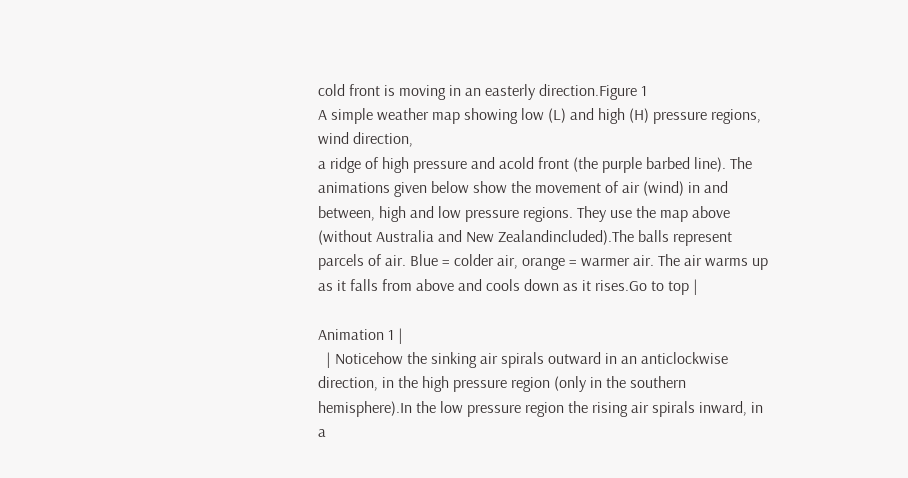cold front is moving in an easterly direction.Figure 1
A simple weather map showing low (L) and high (H) pressure regions, wind direction,
a ridge of high pressure and acold front (the purple barbed line). The animations given below show the movement of air (wind) in and between, high and low pressure regions. They use the map above (without Australia and New Zealandincluded).The balls represent parcels of air. Blue = colder air, orange = warmer air. The air warms up as it falls from above and cools down as it rises.Go to top |

Animation 1 |
  | Noticehow the sinking air spirals outward in an anticlockwise direction, in the high pressure region (only in the southern hemisphere).In the low pressure region the rising air spirals inward, in a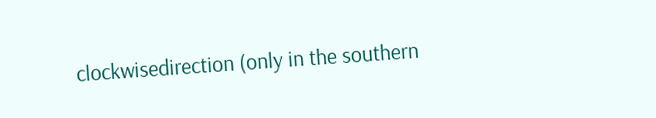clockwisedirection (only in the southern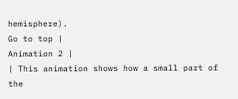hemisphere).
Go to top |
Animation 2 |
| This animation shows how a small part of the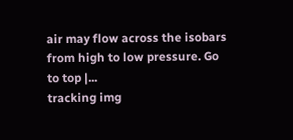air may flow across the isobars from high to low pressure. Go to top |...
tracking img